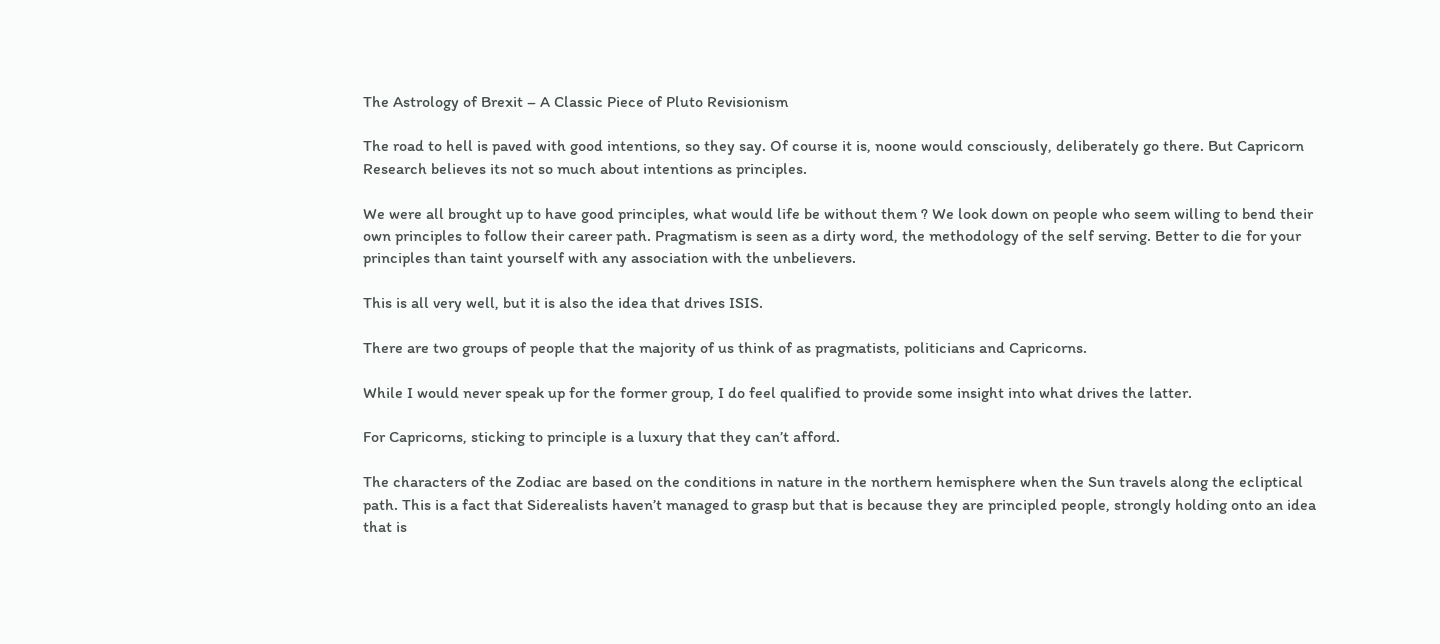The Astrology of Brexit – A Classic Piece of Pluto Revisionism

The road to hell is paved with good intentions, so they say. Of course it is, noone would consciously, deliberately go there. But Capricorn Research believes its not so much about intentions as principles.

We were all brought up to have good principles, what would life be without them ? We look down on people who seem willing to bend their own principles to follow their career path. Pragmatism is seen as a dirty word, the methodology of the self serving. Better to die for your principles than taint yourself with any association with the unbelievers.

This is all very well, but it is also the idea that drives ISIS.

There are two groups of people that the majority of us think of as pragmatists, politicians and Capricorns.

While I would never speak up for the former group, I do feel qualified to provide some insight into what drives the latter.

For Capricorns, sticking to principle is a luxury that they can’t afford.

The characters of the Zodiac are based on the conditions in nature in the northern hemisphere when the Sun travels along the ecliptical path. This is a fact that Siderealists haven’t managed to grasp but that is because they are principled people, strongly holding onto an idea that is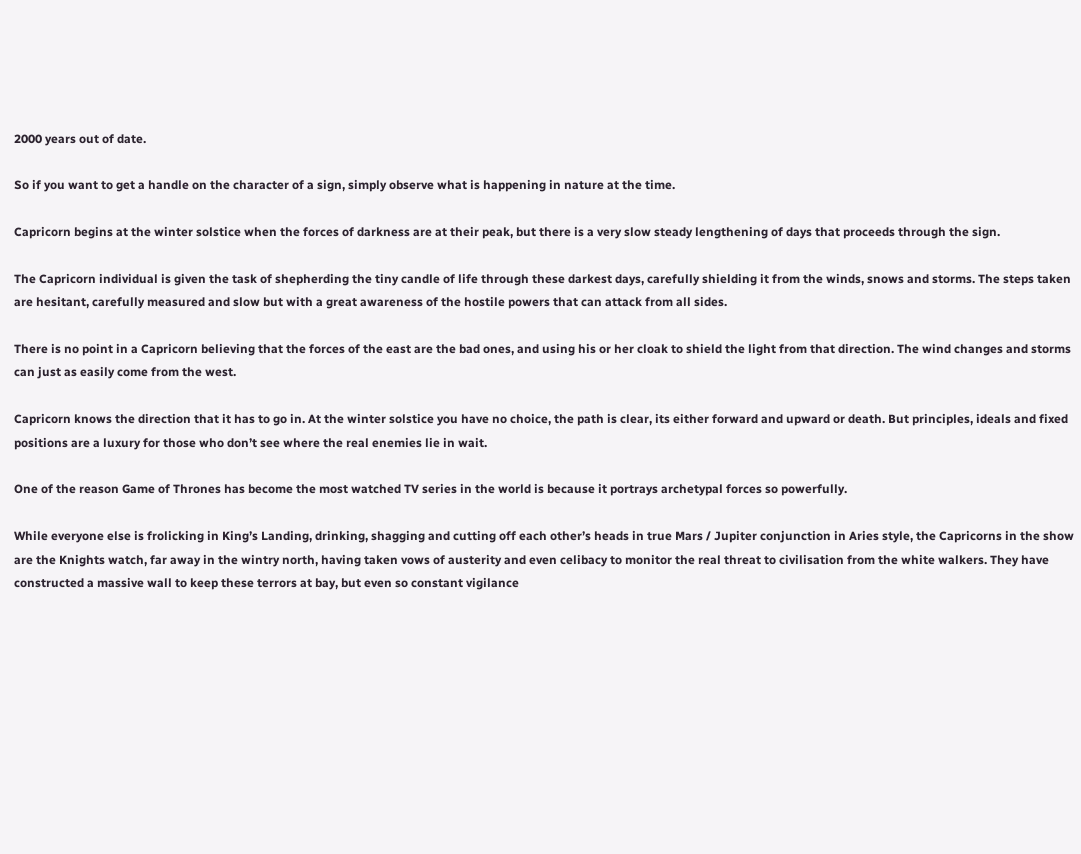2000 years out of date.

So if you want to get a handle on the character of a sign, simply observe what is happening in nature at the time.

Capricorn begins at the winter solstice when the forces of darkness are at their peak, but there is a very slow steady lengthening of days that proceeds through the sign.

The Capricorn individual is given the task of shepherding the tiny candle of life through these darkest days, carefully shielding it from the winds, snows and storms. The steps taken are hesitant, carefully measured and slow but with a great awareness of the hostile powers that can attack from all sides.

There is no point in a Capricorn believing that the forces of the east are the bad ones, and using his or her cloak to shield the light from that direction. The wind changes and storms can just as easily come from the west.

Capricorn knows the direction that it has to go in. At the winter solstice you have no choice, the path is clear, its either forward and upward or death. But principles, ideals and fixed positions are a luxury for those who don’t see where the real enemies lie in wait.

One of the reason Game of Thrones has become the most watched TV series in the world is because it portrays archetypal forces so powerfully.

While everyone else is frolicking in King’s Landing, drinking, shagging and cutting off each other’s heads in true Mars / Jupiter conjunction in Aries style, the Capricorns in the show are the Knights watch, far away in the wintry north, having taken vows of austerity and even celibacy to monitor the real threat to civilisation from the white walkers. They have constructed a massive wall to keep these terrors at bay, but even so constant vigilance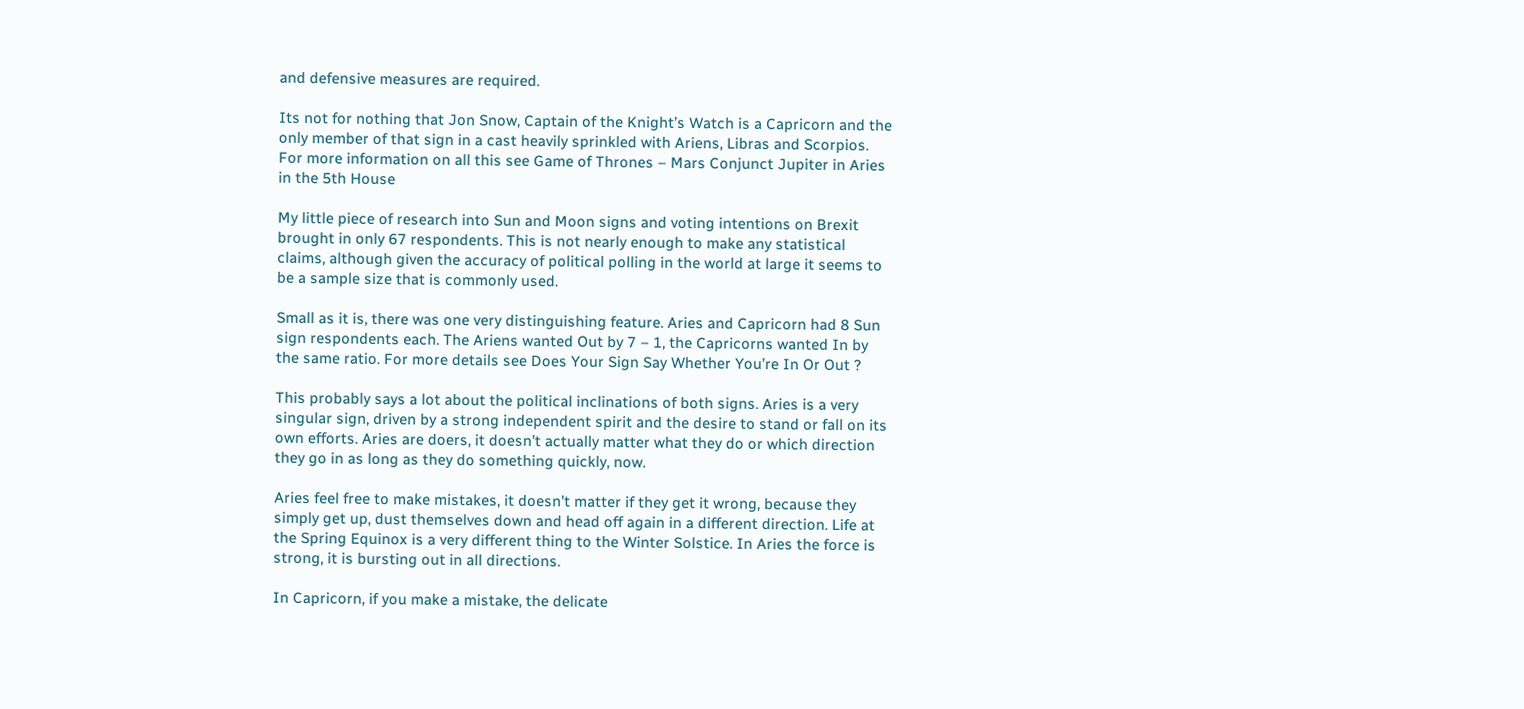and defensive measures are required.

Its not for nothing that Jon Snow, Captain of the Knight’s Watch is a Capricorn and the only member of that sign in a cast heavily sprinkled with Ariens, Libras and Scorpios. For more information on all this see Game of Thrones – Mars Conjunct Jupiter in Aries in the 5th House

My little piece of research into Sun and Moon signs and voting intentions on Brexit brought in only 67 respondents. This is not nearly enough to make any statistical claims, although given the accuracy of political polling in the world at large it seems to be a sample size that is commonly used.

Small as it is, there was one very distinguishing feature. Aries and Capricorn had 8 Sun sign respondents each. The Ariens wanted Out by 7 – 1, the Capricorns wanted In by the same ratio. For more details see Does Your Sign Say Whether You’re In Or Out ?

This probably says a lot about the political inclinations of both signs. Aries is a very singular sign, driven by a strong independent spirit and the desire to stand or fall on its own efforts. Aries are doers, it doesn’t actually matter what they do or which direction they go in as long as they do something quickly, now.

Aries feel free to make mistakes, it doesn’t matter if they get it wrong, because they simply get up, dust themselves down and head off again in a different direction. Life at the Spring Equinox is a very different thing to the Winter Solstice. In Aries the force is strong, it is bursting out in all directions.

In Capricorn, if you make a mistake, the delicate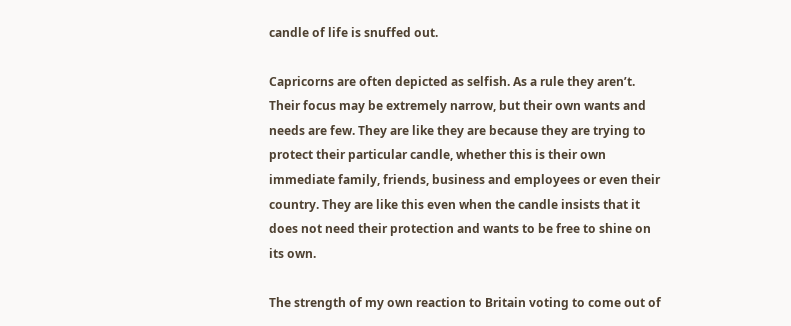candle of life is snuffed out.

Capricorns are often depicted as selfish. As a rule they aren’t. Their focus may be extremely narrow, but their own wants and needs are few. They are like they are because they are trying to protect their particular candle, whether this is their own immediate family, friends, business and employees or even their country. They are like this even when the candle insists that it does not need their protection and wants to be free to shine on its own.

The strength of my own reaction to Britain voting to come out of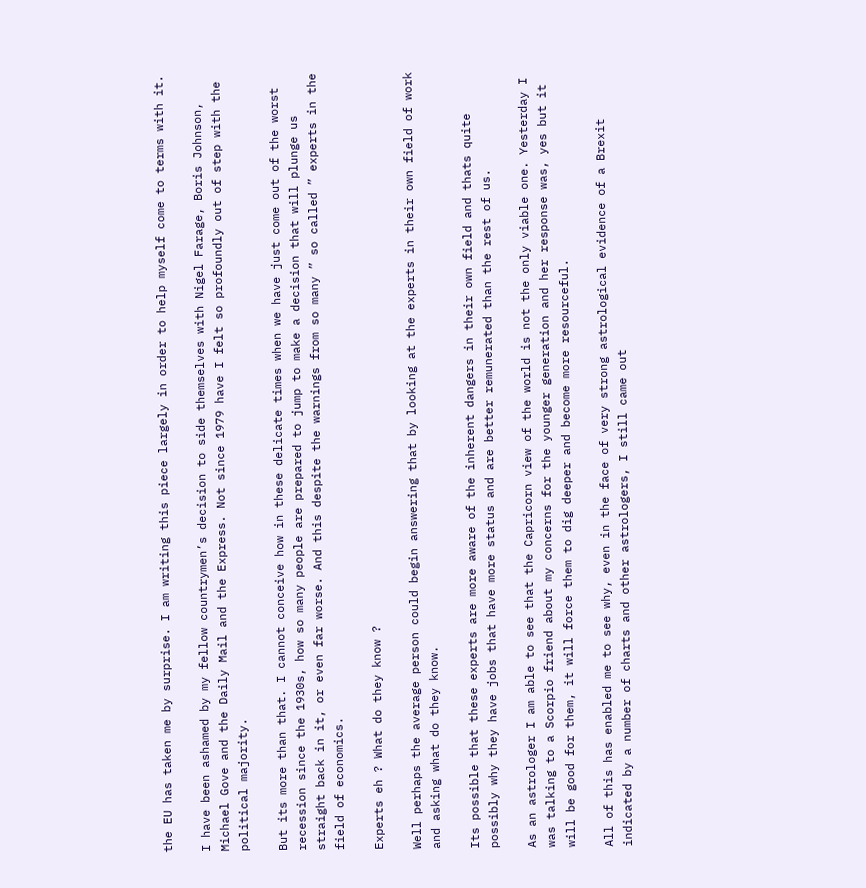the EU has taken me by surprise. I am writing this piece largely in order to help myself come to terms with it.

I have been ashamed by my fellow countrymen’s decision to side themselves with Nigel Farage, Boris Johnson, Michael Gove and the Daily Mail and the Express. Not since 1979 have I felt so profoundly out of step with the political majority.

But its more than that. I cannot conceive how in these delicate times when we have just come out of the worst recession since the 1930s, how so many people are prepared to jump to make a decision that will plunge us straight back in it, or even far worse. And this despite the warnings from so many ” so called ” experts in the field of economics.

Experts eh ? What do they know ?

Well perhaps the average person could begin answering that by looking at the experts in their own field of work and asking what do they know.

Its possible that these experts are more aware of the inherent dangers in their own field and thats quite possibly why they have jobs that have more status and are better remunerated than the rest of us.

As an astrologer I am able to see that the Capricorn view of the world is not the only viable one. Yesterday I was talking to a Scorpio friend about my concerns for the younger generation and her response was, yes but it will be good for them, it will force them to dig deeper and become more resourceful.

All of this has enabled me to see why, even in the face of very strong astrological evidence of a Brexit indicated by a number of charts and other astrologers, I still came out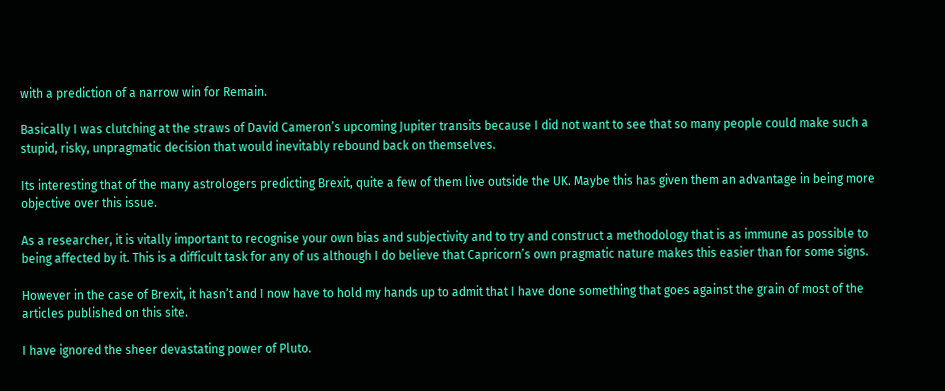with a prediction of a narrow win for Remain.

Basically I was clutching at the straws of David Cameron’s upcoming Jupiter transits because I did not want to see that so many people could make such a stupid, risky, unpragmatic decision that would inevitably rebound back on themselves.

Its interesting that of the many astrologers predicting Brexit, quite a few of them live outside the UK. Maybe this has given them an advantage in being more objective over this issue.

As a researcher, it is vitally important to recognise your own bias and subjectivity and to try and construct a methodology that is as immune as possible to being affected by it. This is a difficult task for any of us although I do believe that Capricorn’s own pragmatic nature makes this easier than for some signs.

However in the case of Brexit, it hasn’t and I now have to hold my hands up to admit that I have done something that goes against the grain of most of the articles published on this site.

I have ignored the sheer devastating power of Pluto.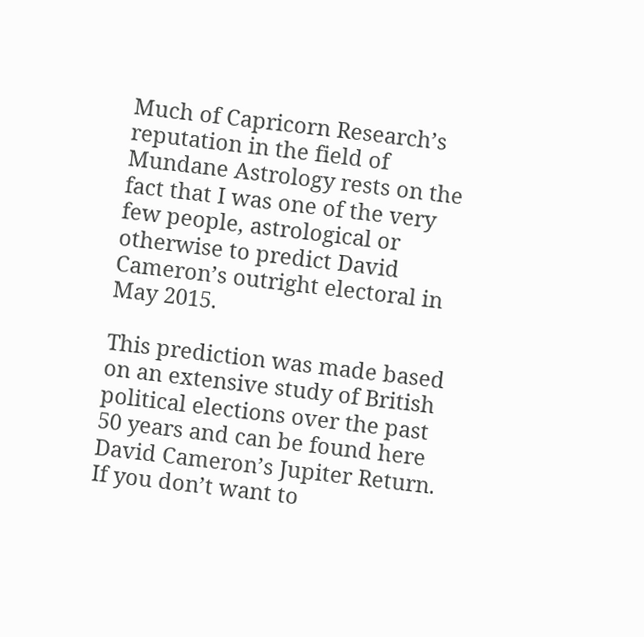Much of Capricorn Research’s reputation in the field of Mundane Astrology rests on the fact that I was one of the very few people, astrological or otherwise to predict David Cameron’s outright electoral in May 2015.

This prediction was made based on an extensive study of British political elections over the past 50 years and can be found here David Cameron’s Jupiter Return. If you don’t want to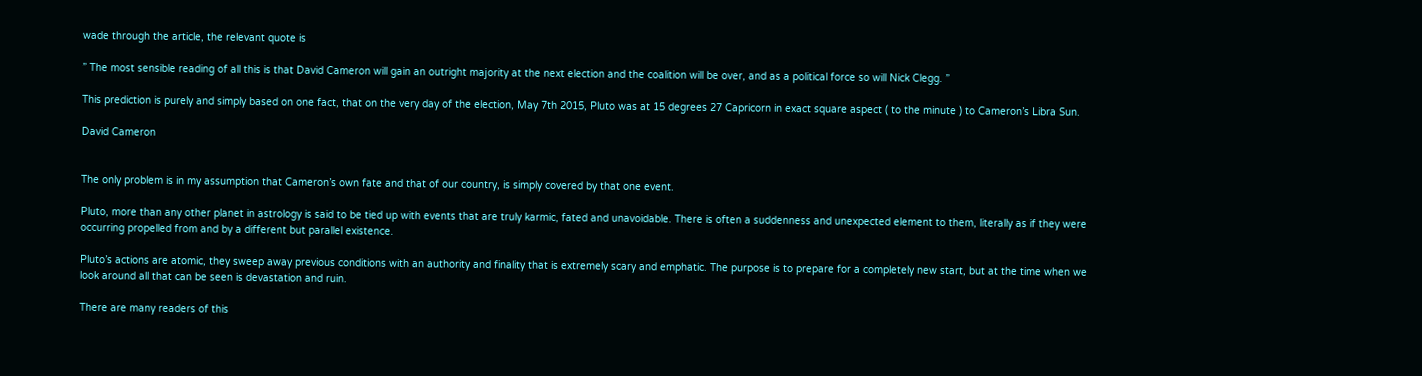wade through the article, the relevant quote is

” The most sensible reading of all this is that David Cameron will gain an outright majority at the next election and the coalition will be over, and as a political force so will Nick Clegg. ”

This prediction is purely and simply based on one fact, that on the very day of the election, May 7th 2015, Pluto was at 15 degrees 27 Capricorn in exact square aspect ( to the minute ) to Cameron’s Libra Sun.

David Cameron


The only problem is in my assumption that Cameron’s own fate and that of our country, is simply covered by that one event.

Pluto, more than any other planet in astrology is said to be tied up with events that are truly karmic, fated and unavoidable. There is often a suddenness and unexpected element to them, literally as if they were occurring propelled from and by a different but parallel existence.

Pluto’s actions are atomic, they sweep away previous conditions with an authority and finality that is extremely scary and emphatic. The purpose is to prepare for a completely new start, but at the time when we look around all that can be seen is devastation and ruin.

There are many readers of this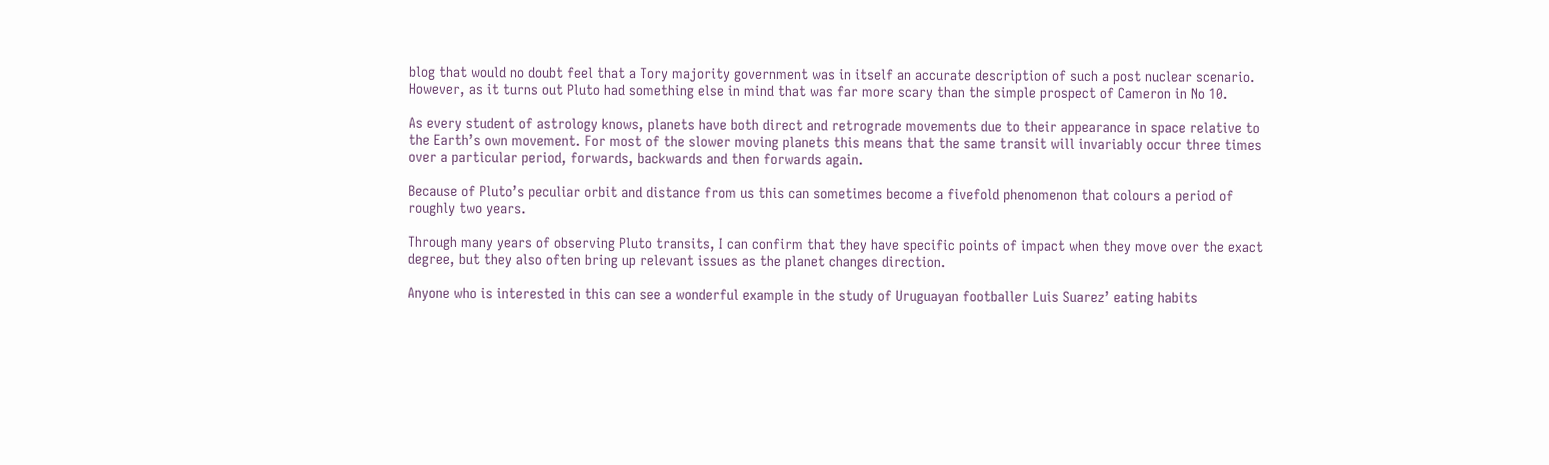blog that would no doubt feel that a Tory majority government was in itself an accurate description of such a post nuclear scenario. However, as it turns out Pluto had something else in mind that was far more scary than the simple prospect of Cameron in No 10.

As every student of astrology knows, planets have both direct and retrograde movements due to their appearance in space relative to the Earth’s own movement. For most of the slower moving planets this means that the same transit will invariably occur three times over a particular period, forwards, backwards and then forwards again.

Because of Pluto’s peculiar orbit and distance from us this can sometimes become a fivefold phenomenon that colours a period of roughly two years.

Through many years of observing Pluto transits, I can confirm that they have specific points of impact when they move over the exact degree, but they also often bring up relevant issues as the planet changes direction.

Anyone who is interested in this can see a wonderful example in the study of Uruguayan footballer Luis Suarez’ eating habits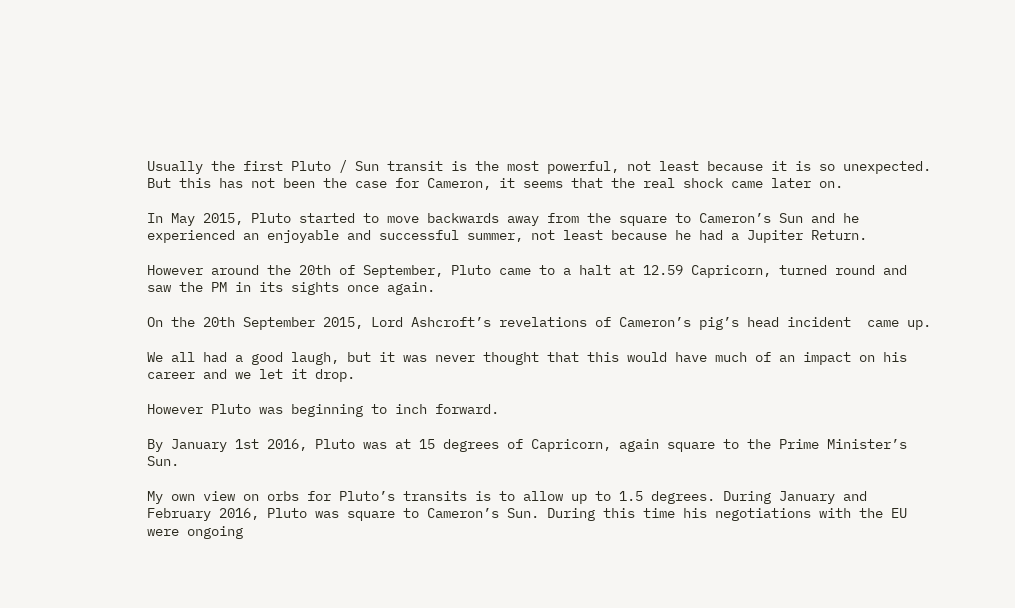Usually the first Pluto / Sun transit is the most powerful, not least because it is so unexpected. But this has not been the case for Cameron, it seems that the real shock came later on.

In May 2015, Pluto started to move backwards away from the square to Cameron’s Sun and he experienced an enjoyable and successful summer, not least because he had a Jupiter Return.

However around the 20th of September, Pluto came to a halt at 12.59 Capricorn, turned round and saw the PM in its sights once again.

On the 20th September 2015, Lord Ashcroft’s revelations of Cameron’s pig’s head incident  came up.

We all had a good laugh, but it was never thought that this would have much of an impact on his career and we let it drop.

However Pluto was beginning to inch forward.

By January 1st 2016, Pluto was at 15 degrees of Capricorn, again square to the Prime Minister’s Sun.

My own view on orbs for Pluto’s transits is to allow up to 1.5 degrees. During January and February 2016, Pluto was square to Cameron’s Sun. During this time his negotiations with the EU were ongoing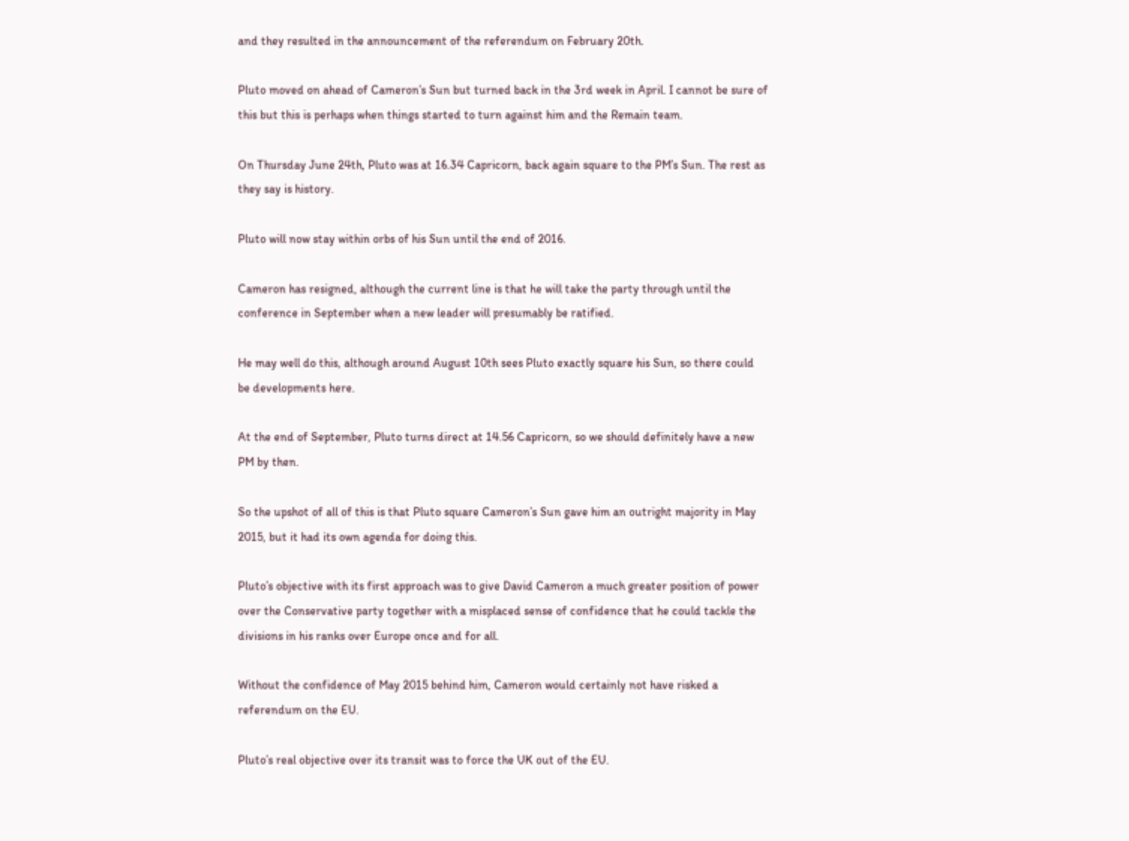and they resulted in the announcement of the referendum on February 20th.

Pluto moved on ahead of Cameron’s Sun but turned back in the 3rd week in April. I cannot be sure of this but this is perhaps when things started to turn against him and the Remain team.

On Thursday June 24th, Pluto was at 16.34 Capricorn, back again square to the PM’s Sun. The rest as they say is history.

Pluto will now stay within orbs of his Sun until the end of 2016.

Cameron has resigned, although the current line is that he will take the party through until the conference in September when a new leader will presumably be ratified.

He may well do this, although around August 10th sees Pluto exactly square his Sun, so there could be developments here.

At the end of September, Pluto turns direct at 14.56 Capricorn, so we should definitely have a new PM by then.

So the upshot of all of this is that Pluto square Cameron’s Sun gave him an outright majority in May 2015, but it had its own agenda for doing this.

Pluto’s objective with its first approach was to give David Cameron a much greater position of power over the Conservative party together with a misplaced sense of confidence that he could tackle the divisions in his ranks over Europe once and for all.

Without the confidence of May 2015 behind him, Cameron would certainly not have risked a referendum on the EU.

Pluto’s real objective over its transit was to force the UK out of the EU.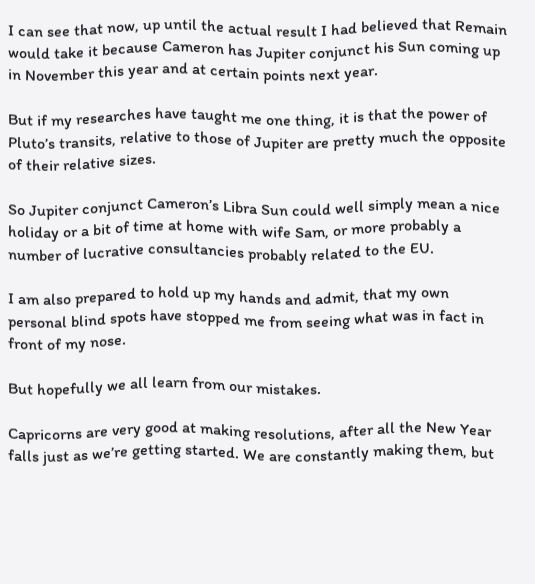I can see that now, up until the actual result I had believed that Remain would take it because Cameron has Jupiter conjunct his Sun coming up in November this year and at certain points next year.

But if my researches have taught me one thing, it is that the power of Pluto’s transits, relative to those of Jupiter are pretty much the opposite of their relative sizes.

So Jupiter conjunct Cameron’s Libra Sun could well simply mean a nice holiday or a bit of time at home with wife Sam, or more probably a number of lucrative consultancies probably related to the EU.

I am also prepared to hold up my hands and admit, that my own personal blind spots have stopped me from seeing what was in fact in front of my nose.

But hopefully we all learn from our mistakes.

Capricorns are very good at making resolutions, after all the New Year falls just as we’re getting started. We are constantly making them, but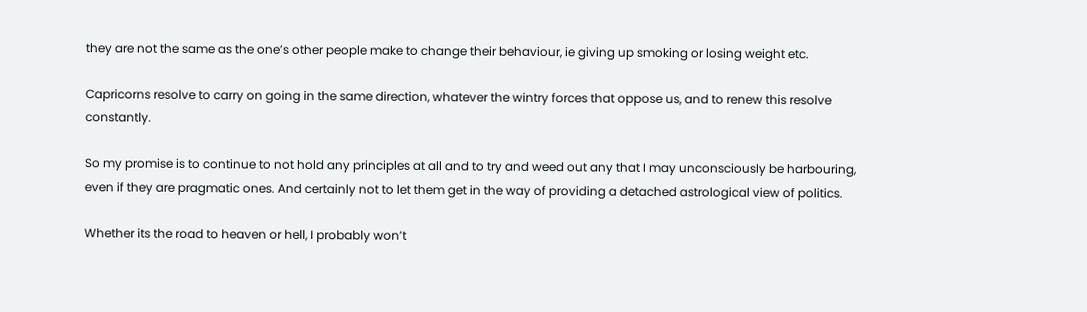they are not the same as the one’s other people make to change their behaviour, ie giving up smoking or losing weight etc.

Capricorns resolve to carry on going in the same direction, whatever the wintry forces that oppose us, and to renew this resolve constantly.

So my promise is to continue to not hold any principles at all and to try and weed out any that I may unconsciously be harbouring, even if they are pragmatic ones. And certainly not to let them get in the way of providing a detached astrological view of politics.

Whether its the road to heaven or hell, I probably won’t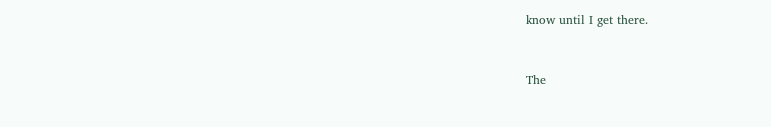know until I get there.



The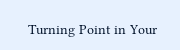Turning Point in Your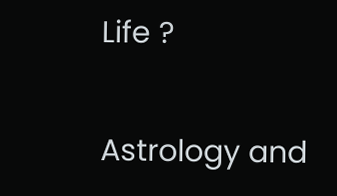Life ?

Astrology and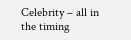Celebrity – all in the timing